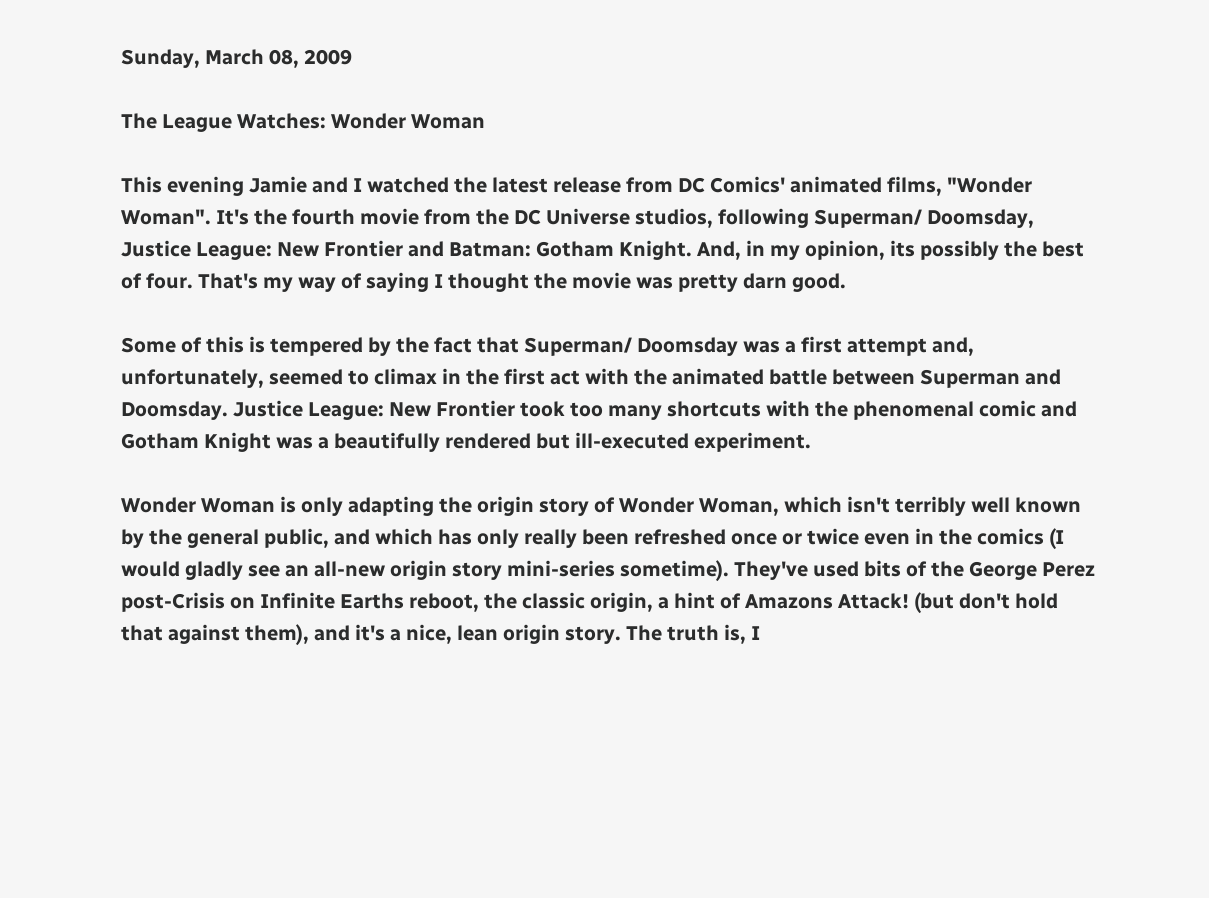Sunday, March 08, 2009

The League Watches: Wonder Woman

This evening Jamie and I watched the latest release from DC Comics' animated films, "Wonder Woman". It's the fourth movie from the DC Universe studios, following Superman/ Doomsday, Justice League: New Frontier and Batman: Gotham Knight. And, in my opinion, its possibly the best of four. That's my way of saying I thought the movie was pretty darn good.

Some of this is tempered by the fact that Superman/ Doomsday was a first attempt and, unfortunately, seemed to climax in the first act with the animated battle between Superman and Doomsday. Justice League: New Frontier took too many shortcuts with the phenomenal comic and Gotham Knight was a beautifully rendered but ill-executed experiment.

Wonder Woman is only adapting the origin story of Wonder Woman, which isn't terribly well known by the general public, and which has only really been refreshed once or twice even in the comics (I would gladly see an all-new origin story mini-series sometime). They've used bits of the George Perez post-Crisis on Infinite Earths reboot, the classic origin, a hint of Amazons Attack! (but don't hold that against them), and it's a nice, lean origin story. The truth is, I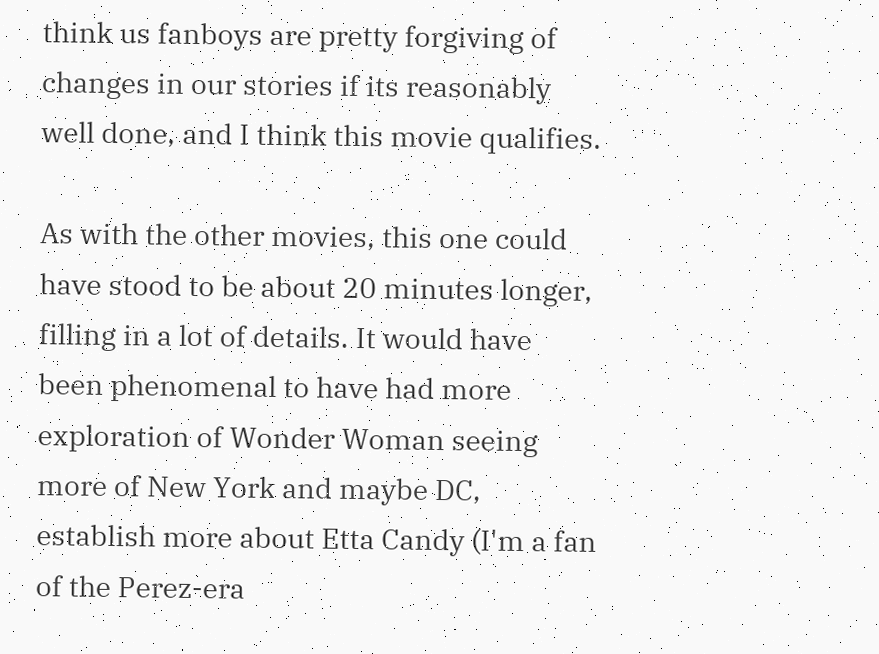think us fanboys are pretty forgiving of changes in our stories if its reasonably well done, and I think this movie qualifies.

As with the other movies, this one could have stood to be about 20 minutes longer, filling in a lot of details. It would have been phenomenal to have had more exploration of Wonder Woman seeing more of New York and maybe DC, establish more about Etta Candy (I'm a fan of the Perez-era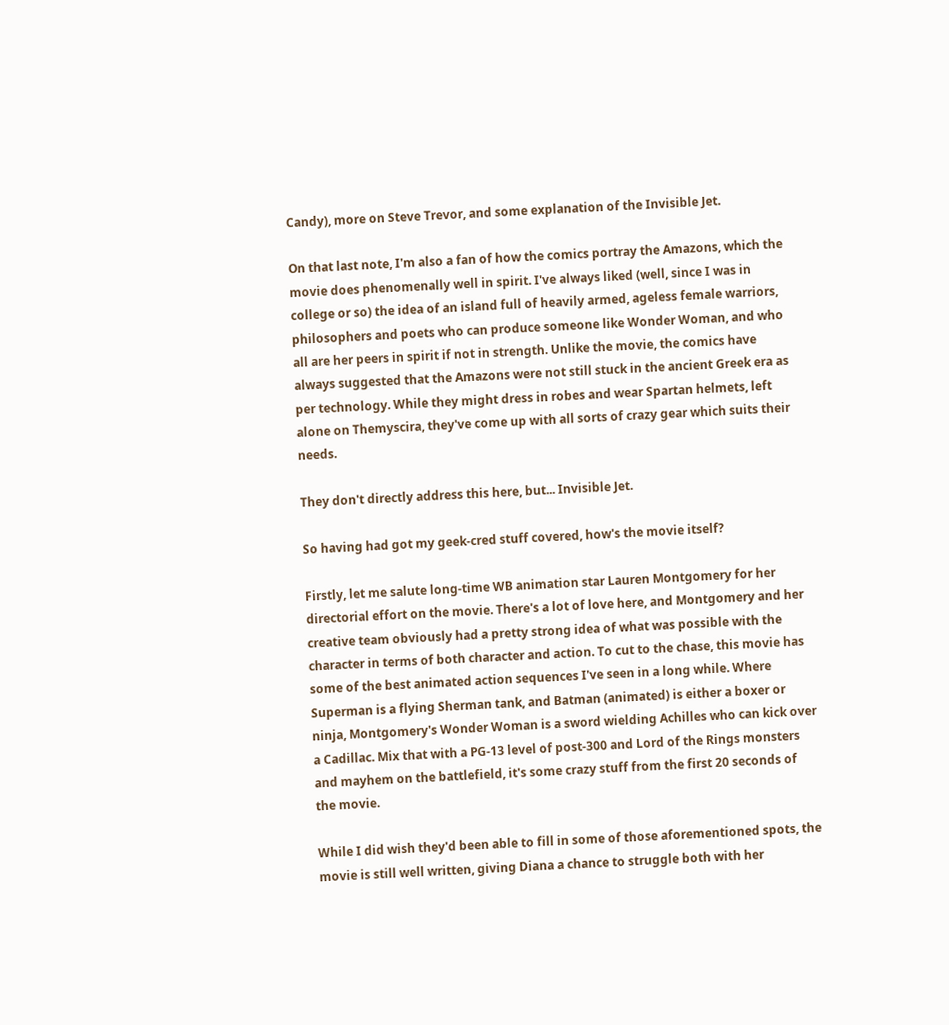Candy), more on Steve Trevor, and some explanation of the Invisible Jet.

On that last note, I'm also a fan of how the comics portray the Amazons, which the movie does phenomenally well in spirit. I've always liked (well, since I was in college or so) the idea of an island full of heavily armed, ageless female warriors, philosophers and poets who can produce someone like Wonder Woman, and who all are her peers in spirit if not in strength. Unlike the movie, the comics have always suggested that the Amazons were not still stuck in the ancient Greek era as per technology. While they might dress in robes and wear Spartan helmets, left alone on Themyscira, they've come up with all sorts of crazy gear which suits their needs.

They don't directly address this here, but... Invisible Jet.

So having had got my geek-cred stuff covered, how's the movie itself?

Firstly, let me salute long-time WB animation star Lauren Montgomery for her directorial effort on the movie. There's a lot of love here, and Montgomery and her creative team obviously had a pretty strong idea of what was possible with the character in terms of both character and action. To cut to the chase, this movie has some of the best animated action sequences I've seen in a long while. Where Superman is a flying Sherman tank, and Batman (animated) is either a boxer or ninja, Montgomery's Wonder Woman is a sword wielding Achilles who can kick over a Cadillac. Mix that with a PG-13 level of post-300 and Lord of the Rings monsters and mayhem on the battlefield, it's some crazy stuff from the first 20 seconds of the movie.

While I did wish they'd been able to fill in some of those aforementioned spots, the movie is still well written, giving Diana a chance to struggle both with her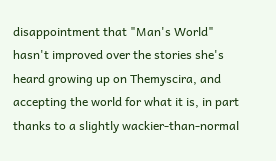disappointment that "Man's World" hasn't improved over the stories she's heard growing up on Themyscira, and accepting the world for what it is, in part thanks to a slightly wackier-than-normal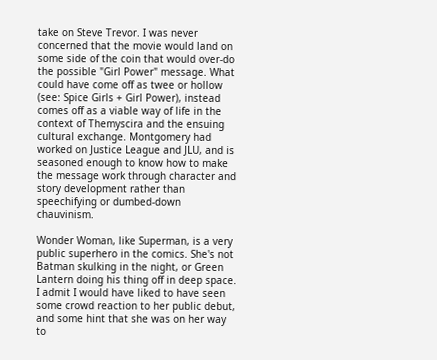take on Steve Trevor. I was never concerned that the movie would land on some side of the coin that would over-do the possible "Girl Power" message. What could have come off as twee or hollow (see: Spice Girls + Girl Power), instead comes off as a viable way of life in the context of Themyscira and the ensuing cultural exchange. Montgomery had worked on Justice League and JLU, and is seasoned enough to know how to make the message work through character and story development rather than speechifying or dumbed-down chauvinism.

Wonder Woman, like Superman, is a very public superhero in the comics. She's not Batman skulking in the night, or Green Lantern doing his thing off in deep space. I admit I would have liked to have seen some crowd reaction to her public debut, and some hint that she was on her way to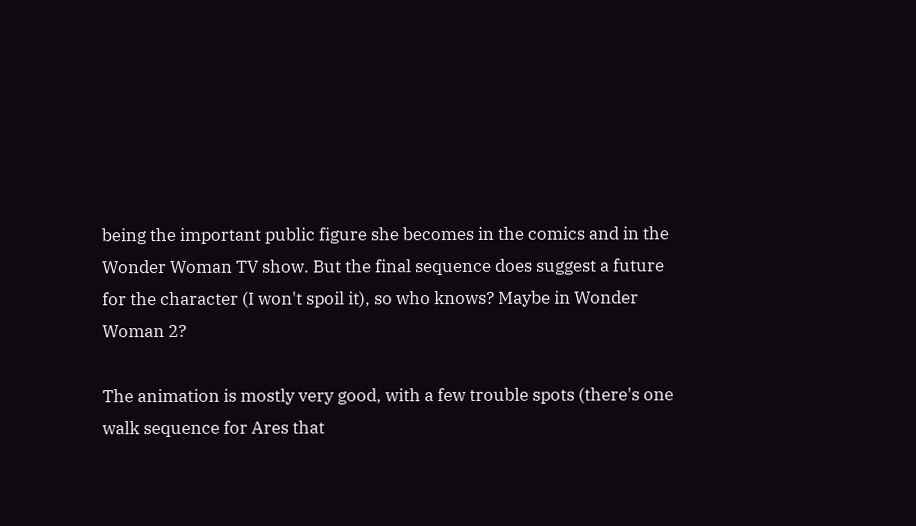being the important public figure she becomes in the comics and in the Wonder Woman TV show. But the final sequence does suggest a future for the character (I won't spoil it), so who knows? Maybe in Wonder Woman 2?

The animation is mostly very good, with a few trouble spots (there's one walk sequence for Ares that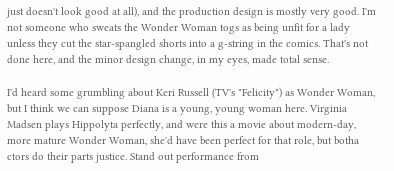just doesn't look good at all), and the production design is mostly very good. I'm not someone who sweats the Wonder Woman togs as being unfit for a lady unless they cut the star-spangled shorts into a g-string in the comics. That's not done here, and the minor design change, in my eyes, made total sense.

I'd heard some grumbling about Keri Russell (TV's "Felicity") as Wonder Woman, but I think we can suppose Diana is a young, young woman here. Virginia Madsen plays Hippolyta perfectly, and were this a movie about modern-day, more mature Wonder Woman, she'd have been perfect for that role, but botha ctors do their parts justice. Stand out performance from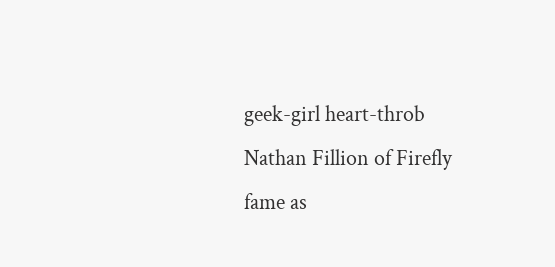geek-girl heart-throb Nathan Fillion of Firefly fame as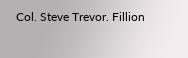Col. Steve Trevor. Fillion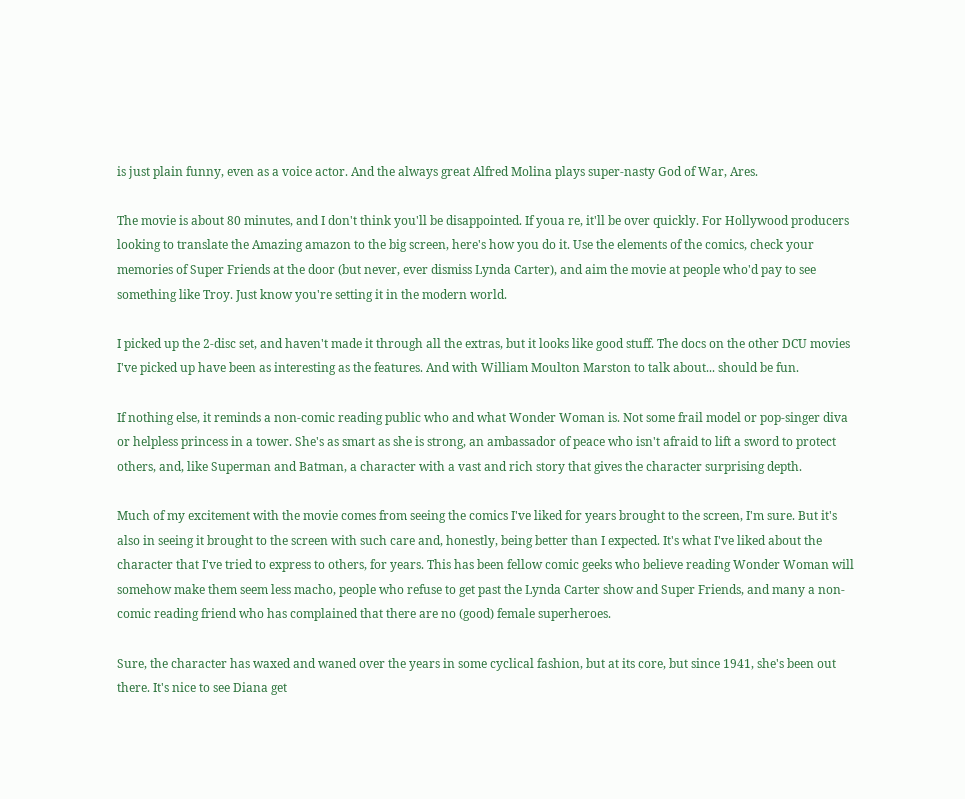is just plain funny, even as a voice actor. And the always great Alfred Molina plays super-nasty God of War, Ares.

The movie is about 80 minutes, and I don't think you'll be disappointed. If youa re, it'll be over quickly. For Hollywood producers looking to translate the Amazing amazon to the big screen, here's how you do it. Use the elements of the comics, check your memories of Super Friends at the door (but never, ever dismiss Lynda Carter), and aim the movie at people who'd pay to see something like Troy. Just know you're setting it in the modern world.

I picked up the 2-disc set, and haven't made it through all the extras, but it looks like good stuff. The docs on the other DCU movies I've picked up have been as interesting as the features. And with William Moulton Marston to talk about... should be fun.

If nothing else, it reminds a non-comic reading public who and what Wonder Woman is. Not some frail model or pop-singer diva or helpless princess in a tower. She's as smart as she is strong, an ambassador of peace who isn't afraid to lift a sword to protect others, and, like Superman and Batman, a character with a vast and rich story that gives the character surprising depth.

Much of my excitement with the movie comes from seeing the comics I've liked for years brought to the screen, I'm sure. But it's also in seeing it brought to the screen with such care and, honestly, being better than I expected. It's what I've liked about the character that I've tried to express to others, for years. This has been fellow comic geeks who believe reading Wonder Woman will somehow make them seem less macho, people who refuse to get past the Lynda Carter show and Super Friends, and many a non-comic reading friend who has complained that there are no (good) female superheroes.

Sure, the character has waxed and waned over the years in some cyclical fashion, but at its core, but since 1941, she's been out there. It's nice to see Diana get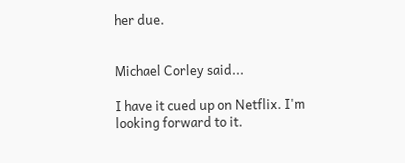her due.


Michael Corley said...

I have it cued up on Netflix. I'm looking forward to it.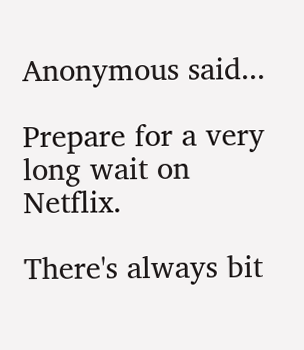Anonymous said...

Prepare for a very long wait on Netflix.

There's always bit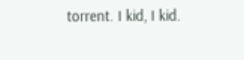torrent. I kid, I kid.